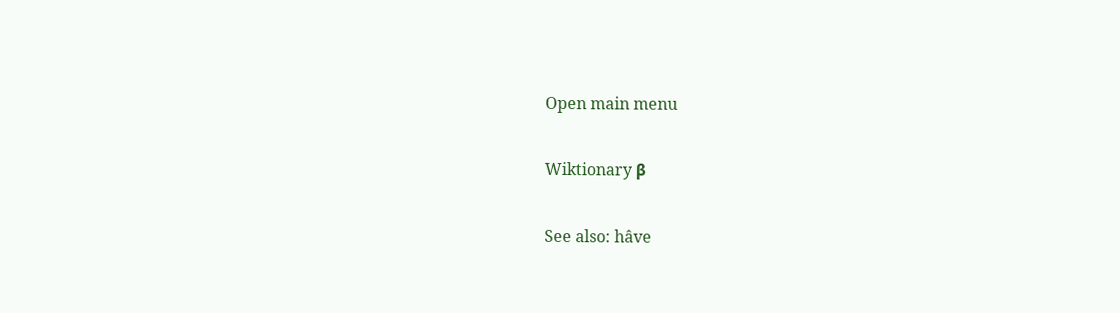Open main menu

Wiktionary β

See also: hâve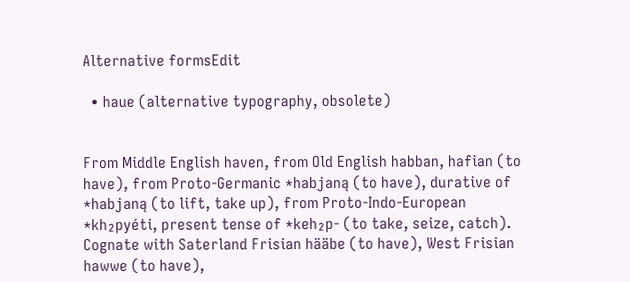Alternative formsEdit

  • haue (alternative typography, obsolete)


From Middle English haven, from Old English habban, hafian (to have), from Proto-Germanic *habjaną (to have), durative of *habjaną (to lift, take up), from Proto-Indo-European *kh₂pyéti, present tense of *keh₂p- (to take, seize, catch). Cognate with Saterland Frisian hääbe (to have), West Frisian hawwe (to have),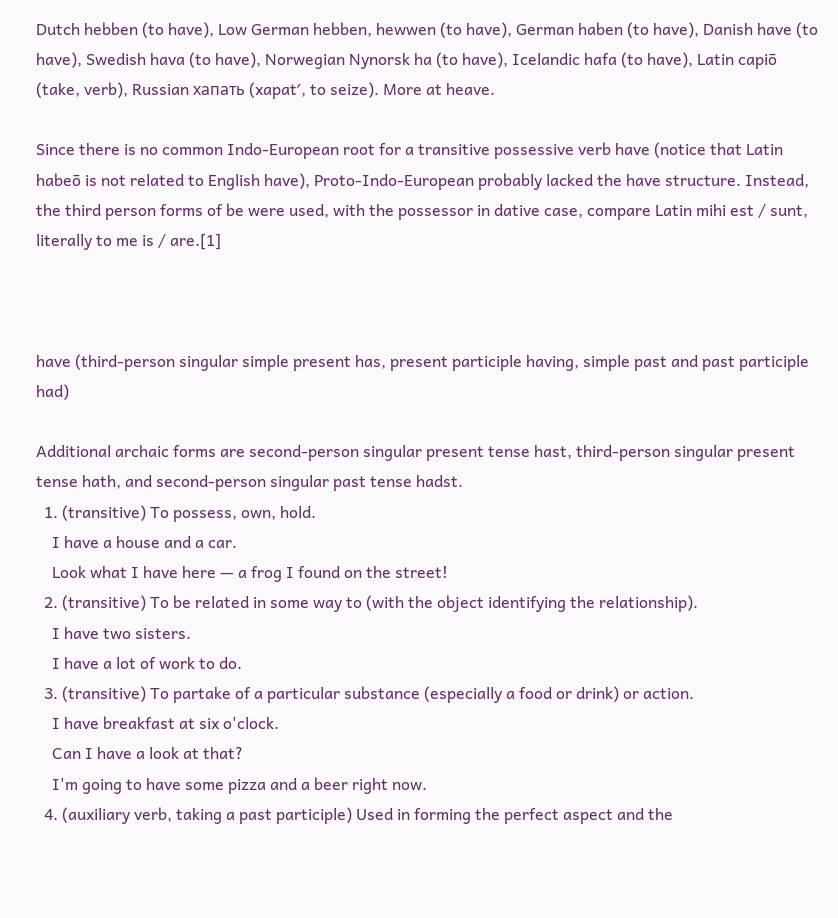Dutch hebben (to have), Low German hebben, hewwen (to have), German haben (to have), Danish have (to have), Swedish hava (to have), Norwegian Nynorsk ha (to have), Icelandic hafa (to have), Latin capiō (take, verb), Russian хапать (xapatʹ, to seize). More at heave.

Since there is no common Indo-European root for a transitive possessive verb have (notice that Latin habeō is not related to English have), Proto-Indo-European probably lacked the have structure. Instead, the third person forms of be were used, with the possessor in dative case, compare Latin mihi est / sunt, literally to me is / are.[1]



have (third-person singular simple present has, present participle having, simple past and past participle had)

Additional archaic forms are second-person singular present tense hast, third-person singular present tense hath, and second-person singular past tense hadst.
  1. (transitive) To possess, own, hold.
    I have a house and a car.
    Look what I have here — a frog I found on the street!
  2. (transitive) To be related in some way to (with the object identifying the relationship).
    I have two sisters.
    I have a lot of work to do.
  3. (transitive) To partake of a particular substance (especially a food or drink) or action.
    I have breakfast at six o'clock.
    Can I have a look at that?
    I'm going to have some pizza and a beer right now.
  4. (auxiliary verb, taking a past participle) Used in forming the perfect aspect and the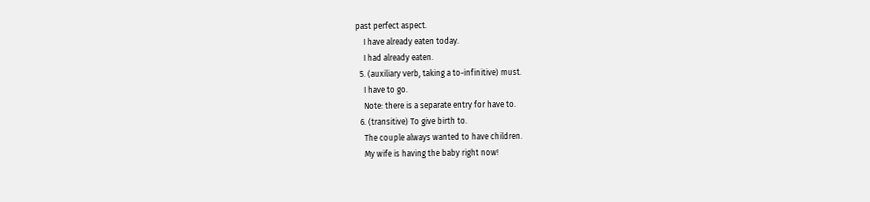past perfect aspect.
    I have already eaten today.
    I had already eaten.
  5. (auxiliary verb, taking a to-infinitive) must.
    I have to go.
    Note: there is a separate entry for have to.
  6. (transitive) To give birth to.
    The couple always wanted to have children.
    My wife is having the baby right now!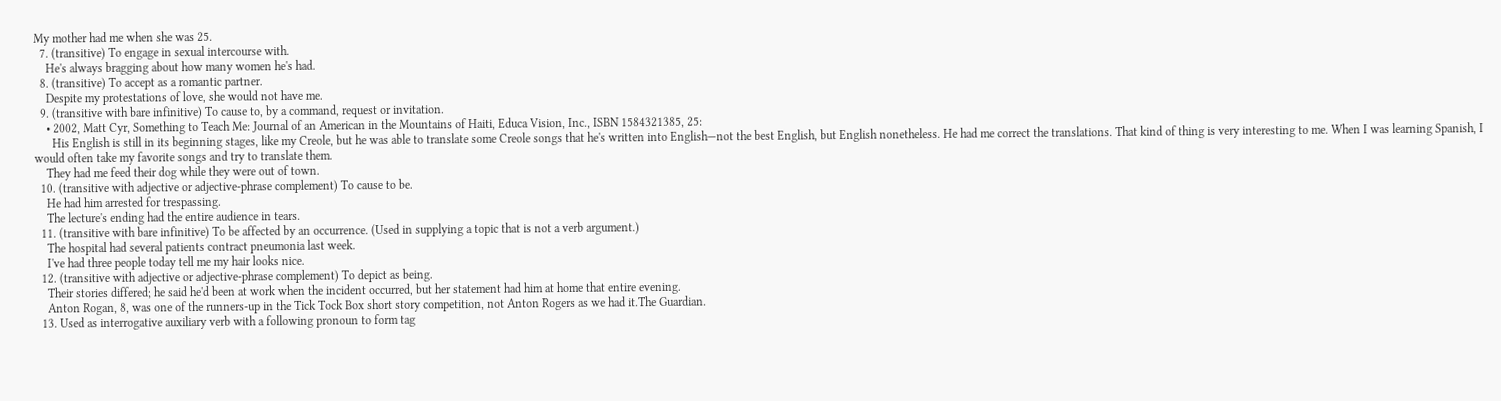My mother had me when she was 25.
  7. (transitive) To engage in sexual intercourse with.
    He's always bragging about how many women he's had.
  8. (transitive) To accept as a romantic partner.
    Despite my protestations of love, she would not have me.
  9. (transitive with bare infinitive) To cause to, by a command, request or invitation.
    • 2002, Matt Cyr, Something to Teach Me: Journal of an American in the Mountains of Haiti, Educa Vision, Inc., ISBN 1584321385, 25:
      His English is still in its beginning stages, like my Creole, but he was able to translate some Creole songs that he's written into English—not the best English, but English nonetheless. He had me correct the translations. That kind of thing is very interesting to me. When I was learning Spanish, I would often take my favorite songs and try to translate them.
    They had me feed their dog while they were out of town.
  10. (transitive with adjective or adjective-phrase complement) To cause to be.
    He had him arrested for trespassing.
    The lecture's ending had the entire audience in tears.
  11. (transitive with bare infinitive) To be affected by an occurrence. (Used in supplying a topic that is not a verb argument.)
    The hospital had several patients contract pneumonia last week.
    I've had three people today tell me my hair looks nice.
  12. (transitive with adjective or adjective-phrase complement) To depict as being.
    Their stories differed; he said he'd been at work when the incident occurred, but her statement had him at home that entire evening.
    Anton Rogan, 8, was one of the runners-up in the Tick Tock Box short story competition, not Anton Rogers as we had it.The Guardian.
  13. Used as interrogative auxiliary verb with a following pronoun to form tag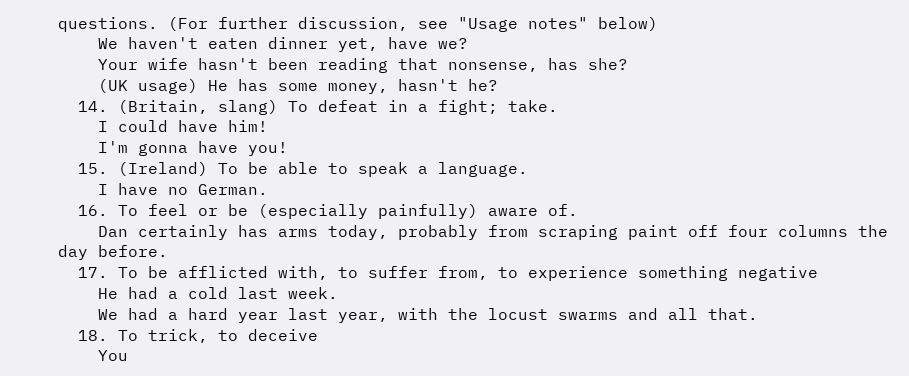questions. (For further discussion, see "Usage notes" below)
    We haven't eaten dinner yet, have we?
    Your wife hasn't been reading that nonsense, has she?
    (UK usage) He has some money, hasn't he?
  14. (Britain, slang) To defeat in a fight; take.
    I could have him!
    I'm gonna have you!
  15. (Ireland) To be able to speak a language.
    I have no German.
  16. To feel or be (especially painfully) aware of.
    Dan certainly has arms today, probably from scraping paint off four columns the day before.
  17. To be afflicted with, to suffer from, to experience something negative
    He had a cold last week.
    We had a hard year last year, with the locust swarms and all that.
  18. To trick, to deceive
    You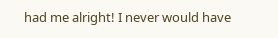had me alright! I never would have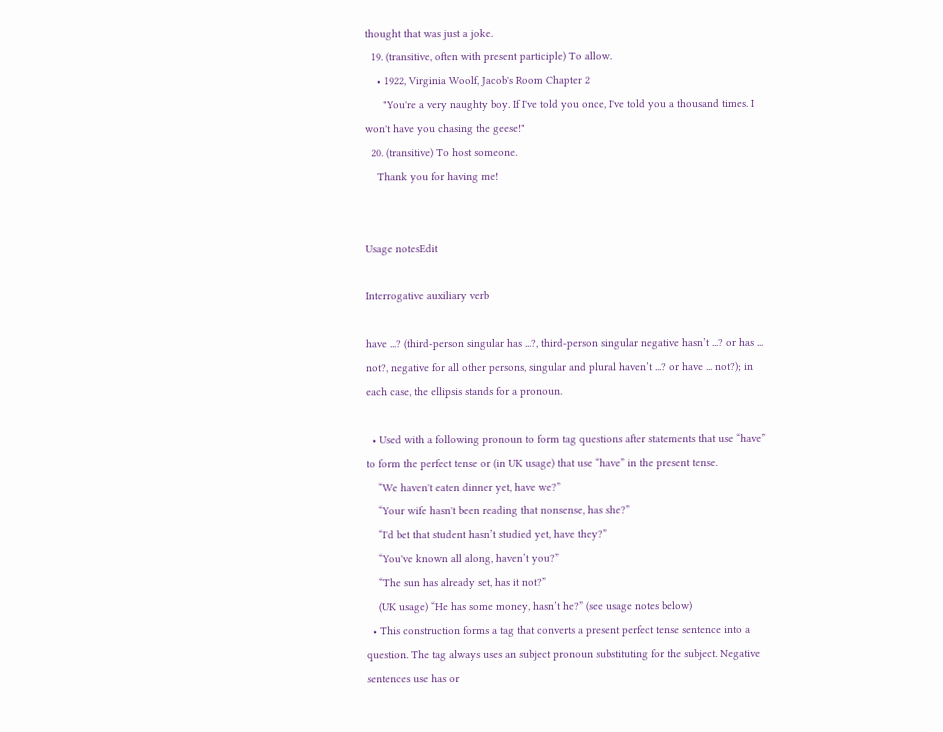thought that was just a joke.
  19. (transitive, often with present participle) To allow.
    • 1922, Virginia Woolf, Jacob's Room Chapter 2
      "You're a very naughty boy. If I've told you once, I've told you a thousand times. I won't have you chasing the geese!"
  20. (transitive) To host someone.
    Thank you for having me!


Usage notesEdit

Interrogative auxiliary verb

have ...? (third-person singular has ...?, third-person singular negative hasn’t ...? or has ... not?, negative for all other persons, singular and plural haven’t ...? or have ... not?); in each case, the ellipsis stands for a pronoun.

  • Used with a following pronoun to form tag questions after statements that use “have” to form the perfect tense or (in UK usage) that use “have” in the present tense.
    “We haven't eaten dinner yet, have we?”
    “Your wife hasn't been reading that nonsense, has she?”
    “I'd bet that student hasn’t studied yet, have they?”
    “You've known all along, haven’t you?”
    “The sun has already set, has it not?”
    (UK usage) “He has some money, hasn’t he?” (see usage notes below)
  • This construction forms a tag that converts a present perfect tense sentence into a question. The tag always uses an subject pronoun substituting for the subject. Negative sentences use has or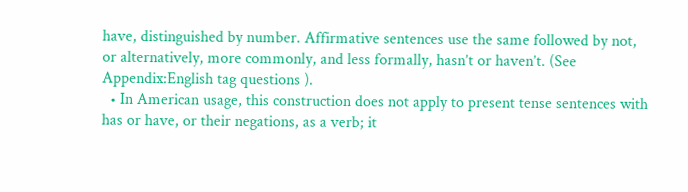have, distinguished by number. Affirmative sentences use the same followed by not, or alternatively, more commonly, and less formally, hasn’t or haven’t. (See Appendix:English tag questions ).
  • In American usage, this construction does not apply to present tense sentences with has or have, or their negations, as a verb; it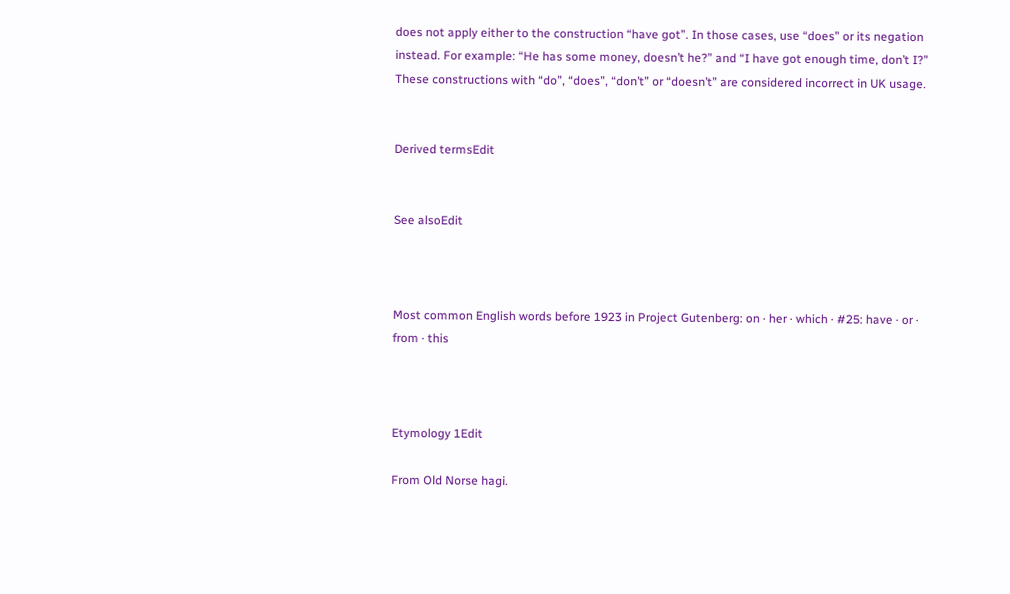does not apply either to the construction “have got”. In those cases, use “does” or its negation instead. For example: “He has some money, doesn’t he?” and “I have got enough time, don’t I?” These constructions with “do”, “does”, “don’t” or “doesn’t” are considered incorrect in UK usage.


Derived termsEdit


See alsoEdit



Most common English words before 1923 in Project Gutenberg: on · her · which · #25: have · or · from · this



Etymology 1Edit

From Old Norse hagi.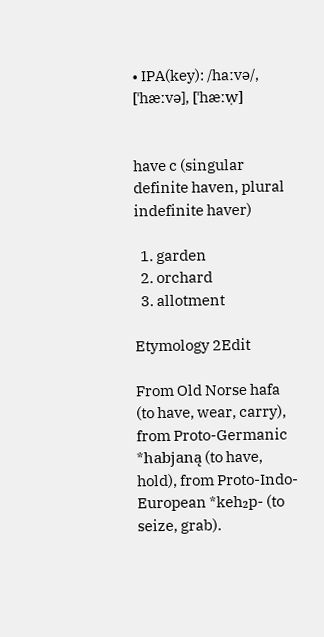• IPA(key): /haːvə/, [ˈhæːvə], [ˈhæːw̩]


have c (singular definite haven, plural indefinite haver)

  1. garden
  2. orchard
  3. allotment

Etymology 2Edit

From Old Norse hafa (to have, wear, carry), from Proto-Germanic *habjaną (to have, hold), from Proto-Indo-European *keh₂p- (to seize, grab).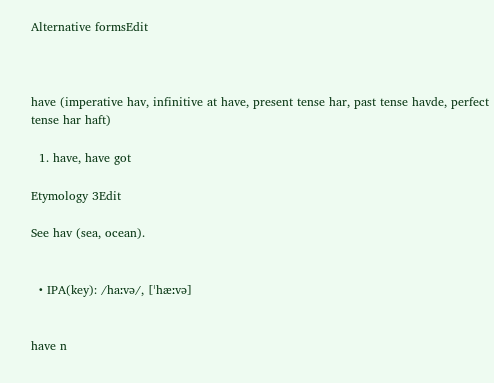Alternative formsEdit



have (imperative hav, infinitive at have, present tense har, past tense havde, perfect tense har haft)

  1. have, have got

Etymology 3Edit

See hav (sea, ocean).


  • IPA(key): /haːvə/, [ˈhæːvə]


have n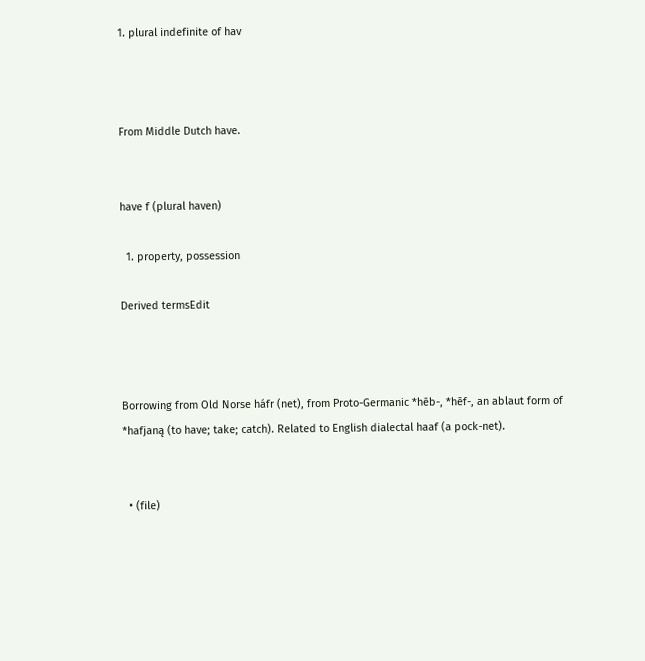1. plural indefinite of hav



From Middle Dutch have.


have f (plural haven)

  1. property, possession

Derived termsEdit



Borrowing from Old Norse háfr (net), from Proto-Germanic *hēb-, *hēf-, an ablaut form of *hafjaną (to have; take; catch). Related to English dialectal haaf (a pock-net).


  • (file)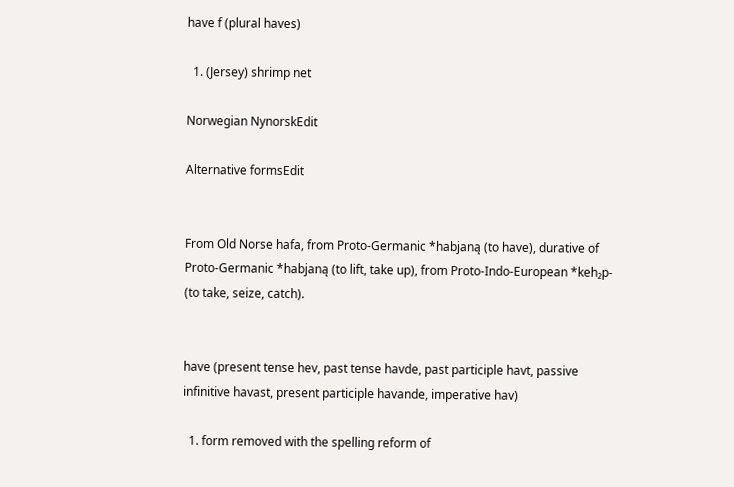have f (plural haves)

  1. (Jersey) shrimp net

Norwegian NynorskEdit

Alternative formsEdit


From Old Norse hafa, from Proto-Germanic *habjaną (to have), durative of Proto-Germanic *habjaną (to lift, take up), from Proto-Indo-European *keh₂p- (to take, seize, catch).


have (present tense hev, past tense havde, past participle havt, passive infinitive havast, present participle havande, imperative hav)

  1. form removed with the spelling reform of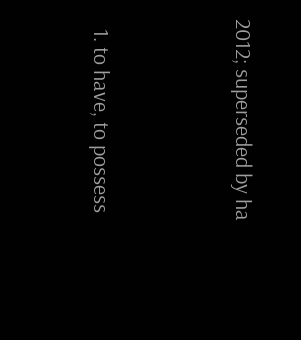2012; superseded by ha




  1. to have, to possess